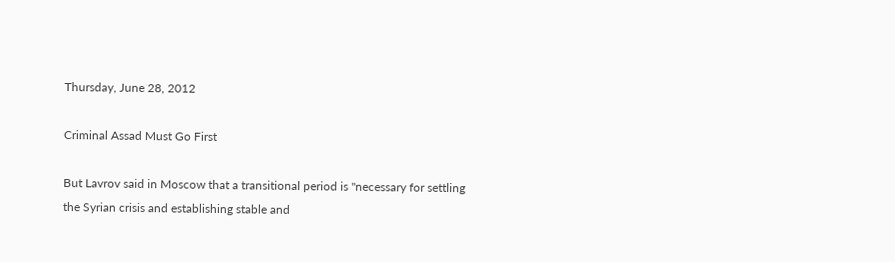Thursday, June 28, 2012

Criminal Assad Must Go First

But Lavrov said in Moscow that a transitional period is "necessary for settling the Syrian crisis and establishing stable and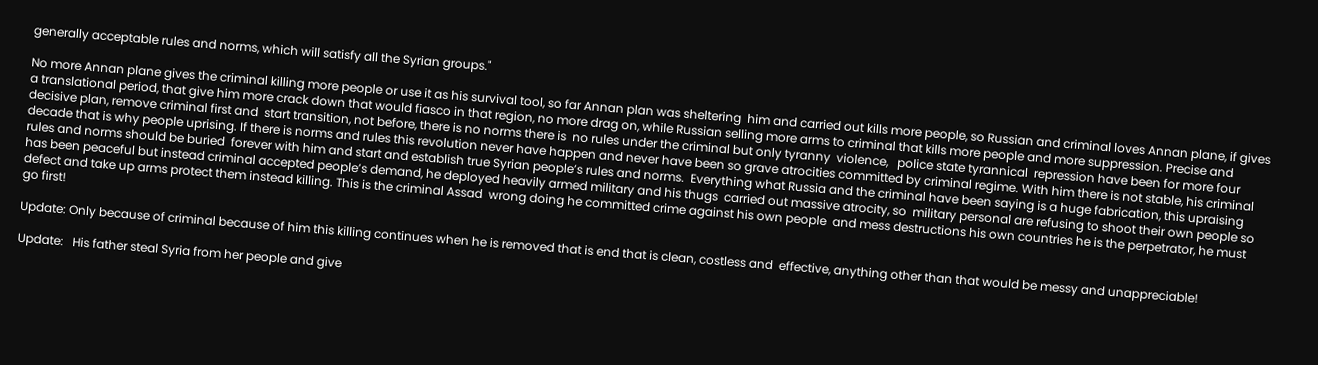generally acceptable rules and norms, which will satisfy all the Syrian groups."

No more Annan plane gives the criminal killing more people or use it as his survival tool, so far Annan plan was sheltering  him and carried out kills more people, so Russian and criminal loves Annan plane, if gives a translational period, that give him more crack down that would fiasco in that region, no more drag on, while Russian selling more arms to criminal that kills more people and more suppression. Precise and decisive plan, remove criminal first and  start transition, not before, there is no norms there is  no rules under the criminal but only tyranny  violence,   police state tyrannical  repression have been for more four decade that is why people uprising. If there is norms and rules this revolution never have happen and never have been so grave atrocities committed by criminal regime. With him there is not stable, his criminal rules and norms should be buried  forever with him and start and establish true Syrian people’s rules and norms.  Everything what Russia and the criminal have been saying is a huge fabrication, this upraising has been peaceful but instead criminal accepted people’s demand, he deployed heavily armed military and his thugs  carried out massive atrocity, so  military personal are refusing to shoot their own people so defect and take up arms protect them instead killing. This is the criminal Assad  wrong doing he committed crime against his own people  and mess destructions his own countries he is the perpetrator, he must go first!

Update: Only because of criminal because of him this killing continues when he is removed that is end that is clean, costless and  effective, anything other than that would be messy and unappreciable!

Update:   His father steal Syria from her people and give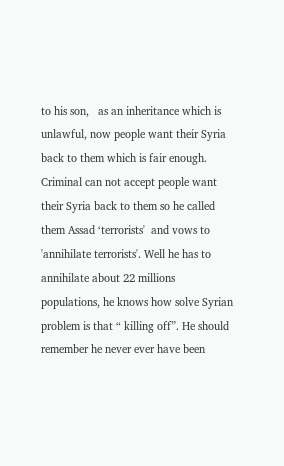to his son,   as an inheritance which is unlawful, now people want their Syria back to them which is fair enough.   Criminal can not accept people want their Syria back to them so he called them Assad ‘terrorists'  and vows to 'annihilate terrorists'. Well he has to annihilate about 22 millions populations, he knows how solve Syrian problem is that “ killing off”. He should remember he never ever have been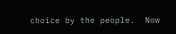choice by the people.  Now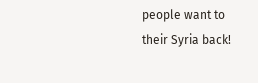people want to their Syria back!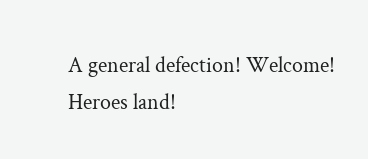A general defection! Welcome! Heroes land!